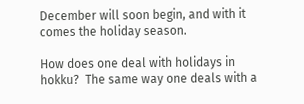December will soon begin, and with it comes the holiday season.

How does one deal with holidays in hokku?  The same way one deals with a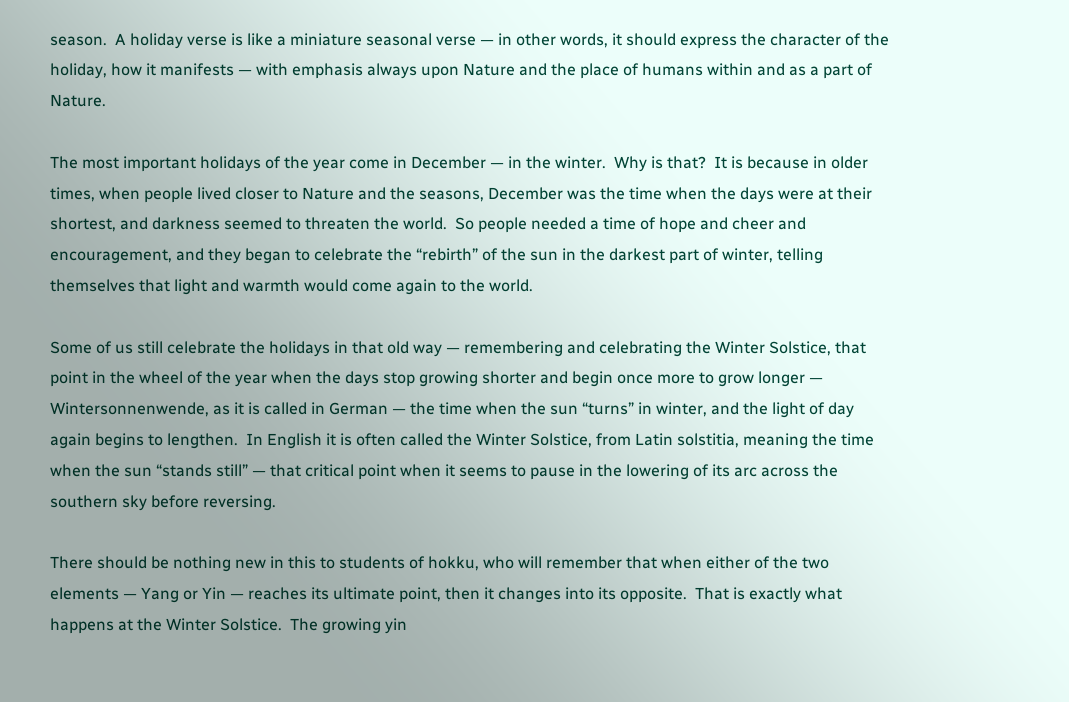season.  A holiday verse is like a miniature seasonal verse — in other words, it should express the character of the holiday, how it manifests — with emphasis always upon Nature and the place of humans within and as a part of Nature.

The most important holidays of the year come in December — in the winter.  Why is that?  It is because in older times, when people lived closer to Nature and the seasons, December was the time when the days were at their shortest, and darkness seemed to threaten the world.  So people needed a time of hope and cheer and encouragement, and they began to celebrate the “rebirth” of the sun in the darkest part of winter, telling themselves that light and warmth would come again to the world.

Some of us still celebrate the holidays in that old way — remembering and celebrating the Winter Solstice, that point in the wheel of the year when the days stop growing shorter and begin once more to grow longer — Wintersonnenwende, as it is called in German — the time when the sun “turns” in winter, and the light of day again begins to lengthen.  In English it is often called the Winter Solstice, from Latin solstitia, meaning the time when the sun “stands still” — that critical point when it seems to pause in the lowering of its arc across the southern sky before reversing.

There should be nothing new in this to students of hokku, who will remember that when either of the two elements — Yang or Yin — reaches its ultimate point, then it changes into its opposite.  That is exactly what happens at the Winter Solstice.  The growing yin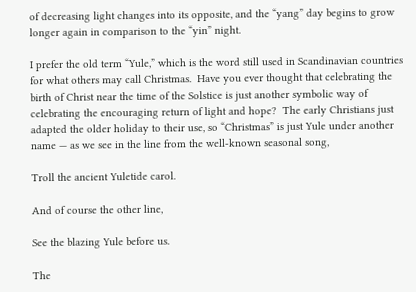of decreasing light changes into its opposite, and the “yang” day begins to grow longer again in comparison to the “yin” night.

I prefer the old term “Yule,” which is the word still used in Scandinavian countries for what others may call Christmas.  Have you ever thought that celebrating the birth of Christ near the time of the Solstice is just another symbolic way of celebrating the encouraging return of light and hope?  The early Christians just adapted the older holiday to their use, so “Christmas” is just Yule under another name — as we see in the line from the well-known seasonal song,

Troll the ancient Yuletide carol.

And of course the other line,

See the blazing Yule before us.

The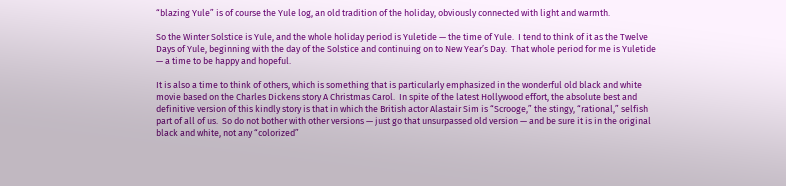“blazing Yule” is of course the Yule log, an old tradition of the holiday, obviously connected with light and warmth.

So the Winter Solstice is Yule, and the whole holiday period is Yuletide — the time of Yule.  I tend to think of it as the Twelve Days of Yule, beginning with the day of the Solstice and continuing on to New Year’s Day.  That whole period for me is Yuletide — a time to be happy and hopeful.

It is also a time to think of others, which is something that is particularly emphasized in the wonderful old black and white movie based on the Charles Dickens story A Christmas Carol.  In spite of the latest Hollywood effort, the absolute best and definitive version of this kindly story is that in which the British actor Alastair Sim is “Scrooge,” the stingy, “rational,” selfish part of all of us.  So do not bother with other versions — just go that unsurpassed old version — and be sure it is in the original black and white, not any “colorized”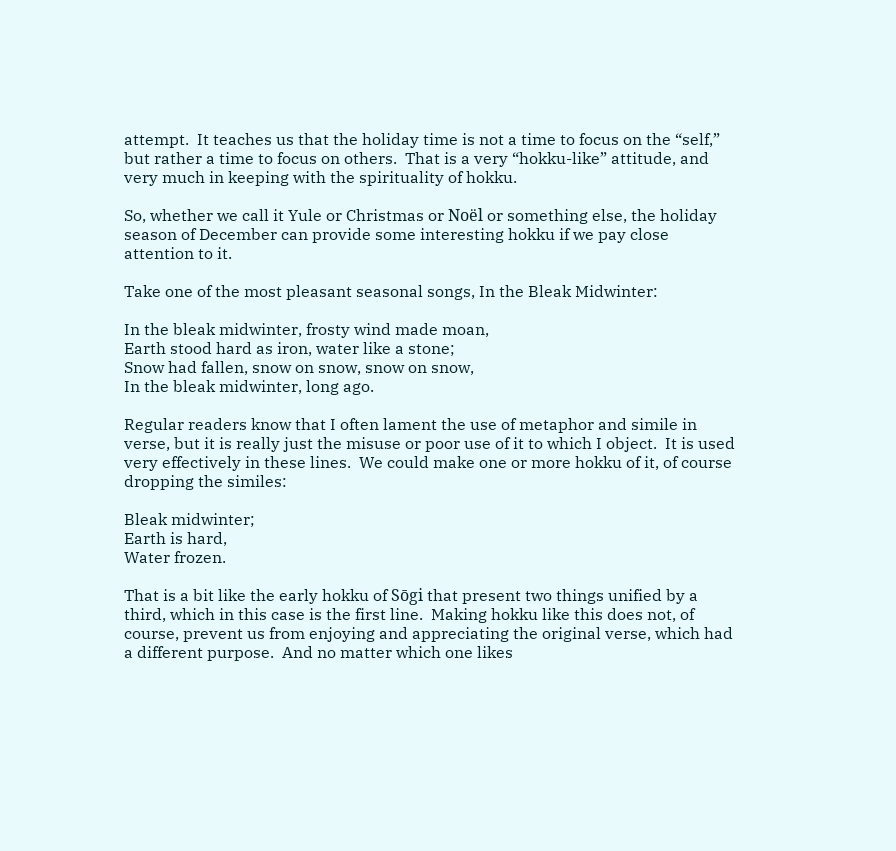attempt.  It teaches us that the holiday time is not a time to focus on the “self,” but rather a time to focus on others.  That is a very “hokku-like” attitude, and very much in keeping with the spirituality of hokku.

So, whether we call it Yule or Christmas or Noël or something else, the holiday season of December can provide some interesting hokku if we pay close attention to it.

Take one of the most pleasant seasonal songs, In the Bleak Midwinter:

In the bleak midwinter, frosty wind made moan,
Earth stood hard as iron, water like a stone;
Snow had fallen, snow on snow, snow on snow,
In the bleak midwinter, long ago.

Regular readers know that I often lament the use of metaphor and simile in verse, but it is really just the misuse or poor use of it to which I object.  It is used very effectively in these lines.  We could make one or more hokku of it, of course dropping the similes:

Bleak midwinter;
Earth is hard,
Water frozen.

That is a bit like the early hokku of Sōgi that present two things unified by a third, which in this case is the first line.  Making hokku like this does not, of course, prevent us from enjoying and appreciating the original verse, which had a different purpose.  And no matter which one likes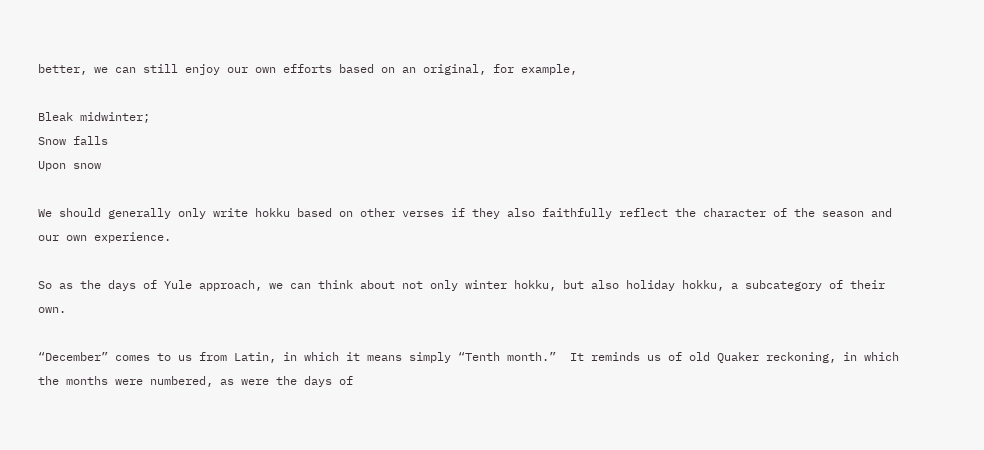better, we can still enjoy our own efforts based on an original, for example,

Bleak midwinter;
Snow falls
Upon snow

We should generally only write hokku based on other verses if they also faithfully reflect the character of the season and our own experience.

So as the days of Yule approach, we can think about not only winter hokku, but also holiday hokku, a subcategory of their own.

“December” comes to us from Latin, in which it means simply “Tenth month.”  It reminds us of old Quaker reckoning, in which the months were numbered, as were the days of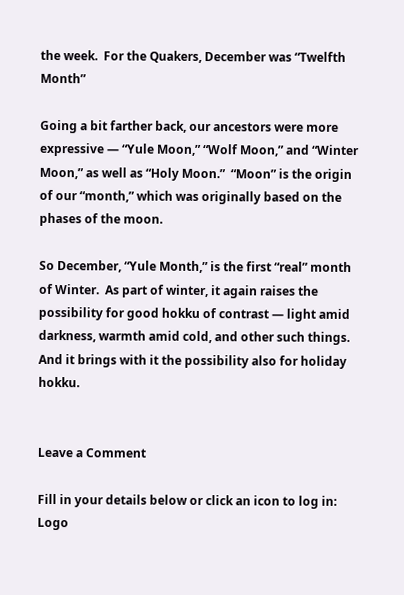the week.  For the Quakers, December was “Twelfth Month”

Going a bit farther back, our ancestors were more expressive — “Yule Moon,” “Wolf Moon,” and “Winter Moon,” as well as “Holy Moon.”  “Moon” is the origin of our “month,” which was originally based on the phases of the moon.

So December, “Yule Month,” is the first “real” month of Winter.  As part of winter, it again raises the possibility for good hokku of contrast — light amid darkness, warmth amid cold, and other such things.  And it brings with it the possibility also for holiday hokku.


Leave a Comment

Fill in your details below or click an icon to log in: Logo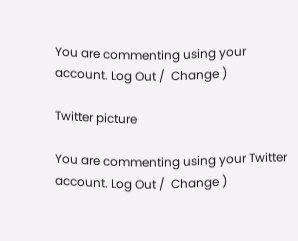You are commenting using your account. Log Out /  Change )

Twitter picture

You are commenting using your Twitter account. Log Out /  Change )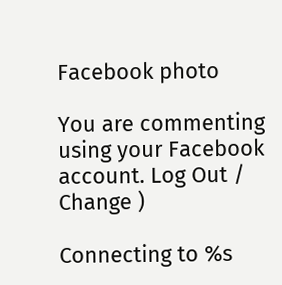Facebook photo

You are commenting using your Facebook account. Log Out /  Change )

Connecting to %s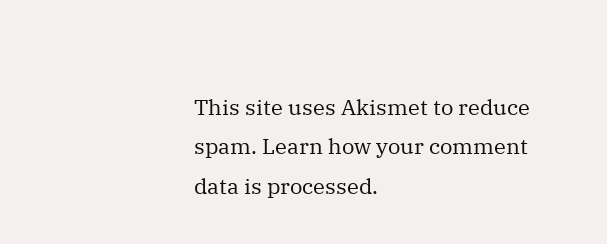This site uses Akismet to reduce spam. Learn how your comment data is processed.